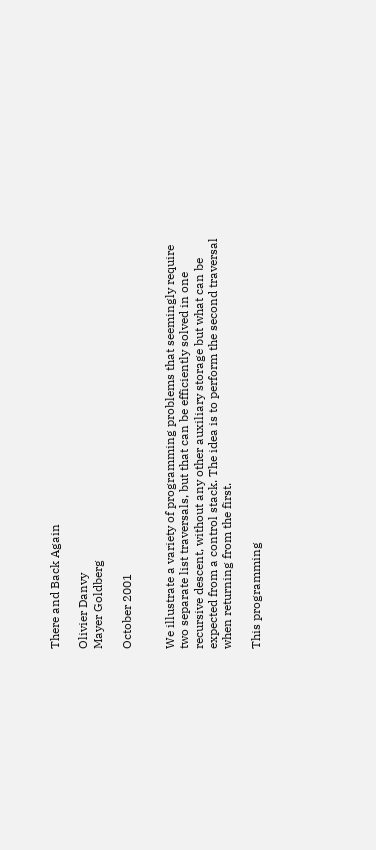There and Back Again

Olivier Danvy
Mayer Goldberg

October 2001


We illustrate a variety of programming problems that seemingly require two separate list traversals, but that can be efficiently solved in one recursive descent, without any other auxiliary storage but what can be expected from a control stack. The idea is to perform the second traversal when returning from the first.

This programming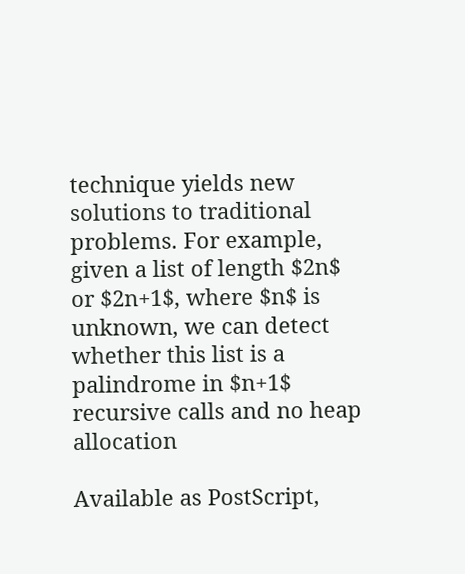technique yields new solutions to traditional problems. For example, given a list of length $2n$ or $2n+1$, where $n$ is unknown, we can detect whether this list is a palindrome in $n+1$ recursive calls and no heap allocation

Available as PostScript,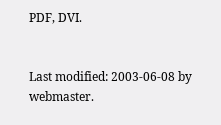PDF, DVI.


Last modified: 2003-06-08 by webmaster.